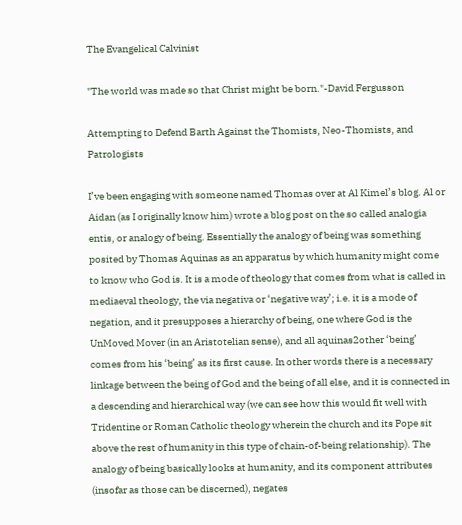The Evangelical Calvinist

"The world was made so that Christ might be born."-David Fergusson

Attempting to Defend Barth Against the Thomists, Neo-Thomists, and Patrologists

I’ve been engaging with someone named Thomas over at Al Kimel’s blog. Al or Aidan (as I originally know him) wrote a blog post on the so called analogia entis, or analogy of being. Essentially the analogy of being was something posited by Thomas Aquinas as an apparatus by which humanity might come to know who God is. It is a mode of theology that comes from what is called in mediaeval theology, the via negativa or ‘negative way’; i.e. it is a mode of negation, and it presupposes a hierarchy of being, one where God is the UnMoved Mover (in an Aristotelian sense), and all aquinas2other ‘being’ comes from his ‘being’ as its first cause. In other words there is a necessary linkage between the being of God and the being of all else, and it is connected in a descending and hierarchical way (we can see how this would fit well with Tridentine or Roman Catholic theology wherein the church and its Pope sit above the rest of humanity in this type of chain-of-being relationship). The analogy of being basically looks at humanity, and its component attributes (insofar as those can be discerned), negates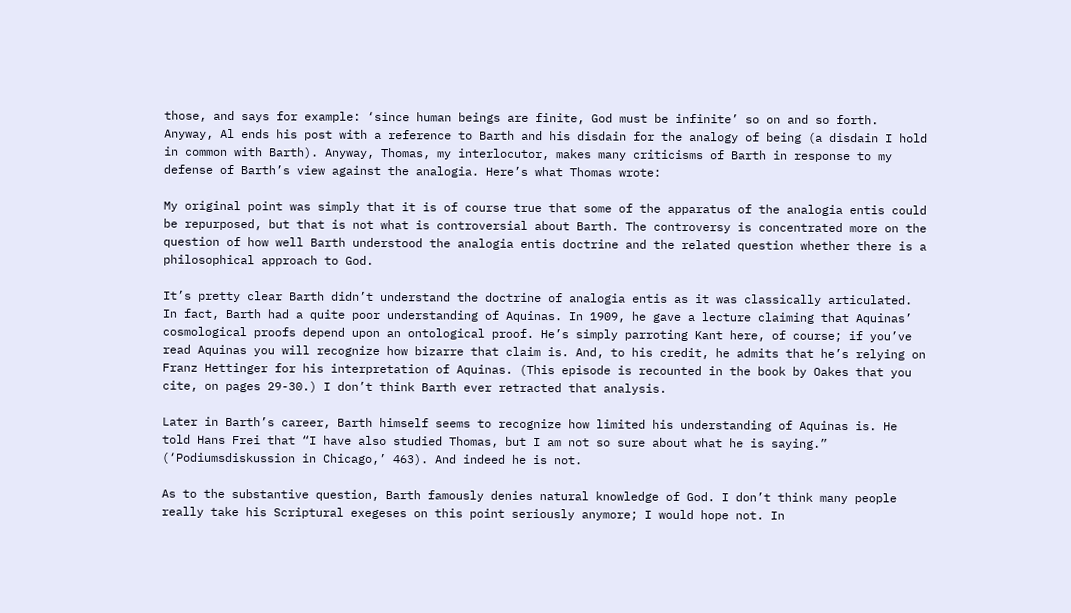those, and says for example: ‘since human beings are finite, God must be infinite’ so on and so forth.  Anyway, Al ends his post with a reference to Barth and his disdain for the analogy of being (a disdain I hold in common with Barth). Anyway, Thomas, my interlocutor, makes many criticisms of Barth in response to my defense of Barth’s view against the analogia. Here’s what Thomas wrote:

My original point was simply that it is of course true that some of the apparatus of the analogia entis could be repurposed, but that is not what is controversial about Barth. The controversy is concentrated more on the question of how well Barth understood the analogia entis doctrine and the related question whether there is a philosophical approach to God.

It’s pretty clear Barth didn’t understand the doctrine of analogia entis as it was classically articulated. In fact, Barth had a quite poor understanding of Aquinas. In 1909, he gave a lecture claiming that Aquinas’ cosmological proofs depend upon an ontological proof. He’s simply parroting Kant here, of course; if you’ve read Aquinas you will recognize how bizarre that claim is. And, to his credit, he admits that he’s relying on Franz Hettinger for his interpretation of Aquinas. (This episode is recounted in the book by Oakes that you cite, on pages 29-30.) I don’t think Barth ever retracted that analysis.

Later in Barth’s career, Barth himself seems to recognize how limited his understanding of Aquinas is. He told Hans Frei that “I have also studied Thomas, but I am not so sure about what he is saying.” (‘Podiumsdiskussion in Chicago,’ 463). And indeed he is not.

As to the substantive question, Barth famously denies natural knowledge of God. I don’t think many people really take his Scriptural exegeses on this point seriously anymore; I would hope not. In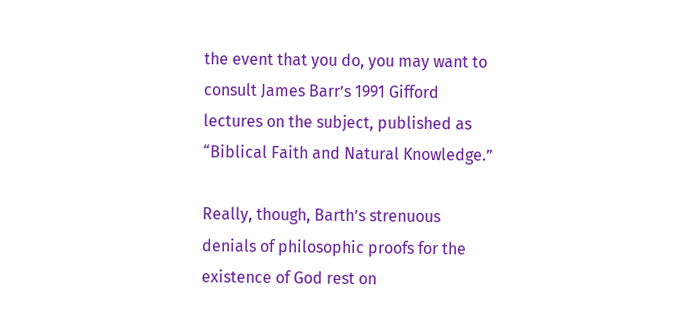the event that you do, you may want to consult James Barr’s 1991 Gifford lectures on the subject, published as “Biblical Faith and Natural Knowledge.”

Really, though, Barth’s strenuous denials of philosophic proofs for the existence of God rest on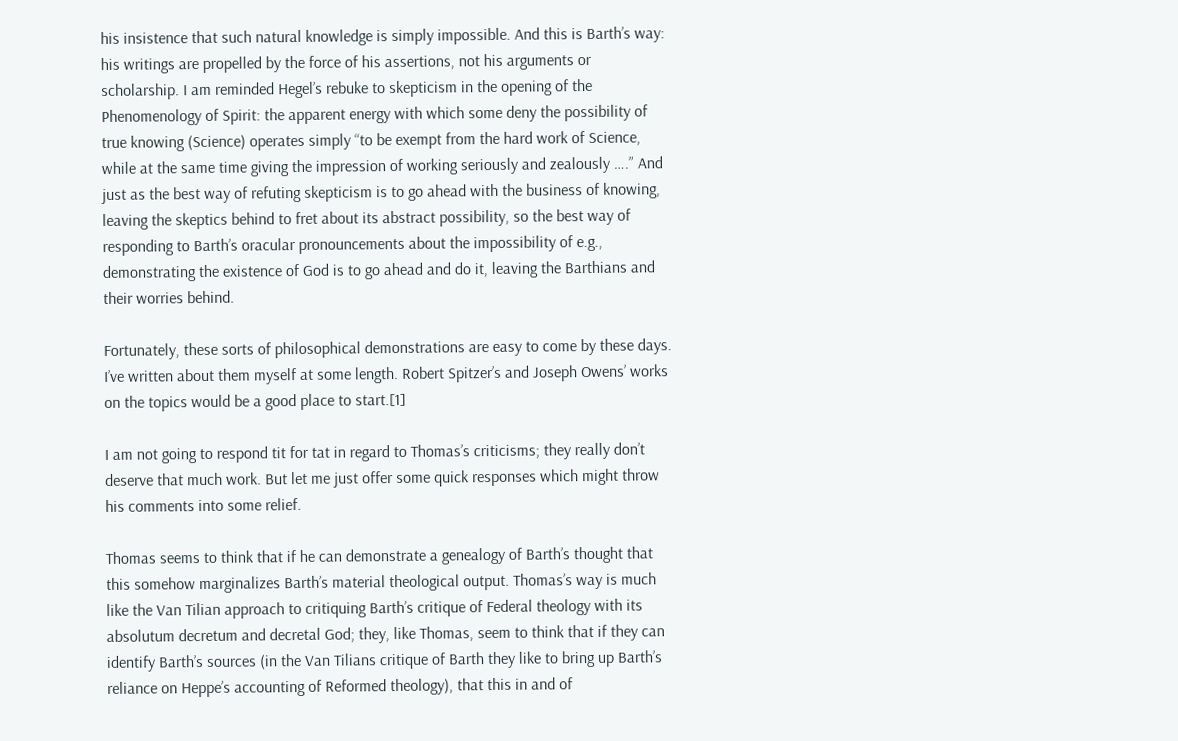his insistence that such natural knowledge is simply impossible. And this is Barth’s way: his writings are propelled by the force of his assertions, not his arguments or scholarship. I am reminded Hegel’s rebuke to skepticism in the opening of the Phenomenology of Spirit: the apparent energy with which some deny the possibility of true knowing (Science) operates simply “to be exempt from the hard work of Science, while at the same time giving the impression of working seriously and zealously ….” And just as the best way of refuting skepticism is to go ahead with the business of knowing, leaving the skeptics behind to fret about its abstract possibility, so the best way of responding to Barth’s oracular pronouncements about the impossibility of e.g., demonstrating the existence of God is to go ahead and do it, leaving the Barthians and their worries behind.

Fortunately, these sorts of philosophical demonstrations are easy to come by these days. I’ve written about them myself at some length. Robert Spitzer’s and Joseph Owens’ works on the topics would be a good place to start.[1]

I am not going to respond tit for tat in regard to Thomas’s criticisms; they really don’t deserve that much work. But let me just offer some quick responses which might throw his comments into some relief.

Thomas seems to think that if he can demonstrate a genealogy of Barth’s thought that this somehow marginalizes Barth’s material theological output. Thomas’s way is much like the Van Tilian approach to critiquing Barth’s critique of Federal theology with its absolutum decretum and decretal God; they, like Thomas, seem to think that if they can identify Barth’s sources (in the Van Tilians critique of Barth they like to bring up Barth’s reliance on Heppe’s accounting of Reformed theology), that this in and of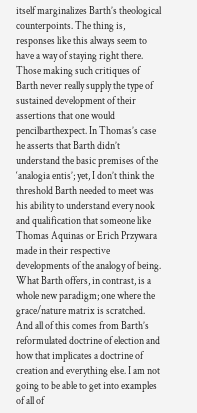itself marginalizes Barth’s theological counterpoints. The thing is, responses like this always seem to have a way of staying right there. Those making such critiques of Barth never really supply the type of sustained development of their assertions that one would pencilbarthexpect. In Thomas’s case he asserts that Barth didn’t understand the basic premises of the ‘analogia entis’; yet, I don’t think the threshold Barth needed to meet was his ability to understand every nook and qualification that someone like Thomas Aquinas or Erich Przywara made in their respective developments of the analogy of being. What Barth offers, in contrast, is a whole new paradigm; one where the grace/nature matrix is scratched. And all of this comes from Barth’s reformulated doctrine of election and how that implicates a doctrine of creation and everything else. I am not going to be able to get into examples of all of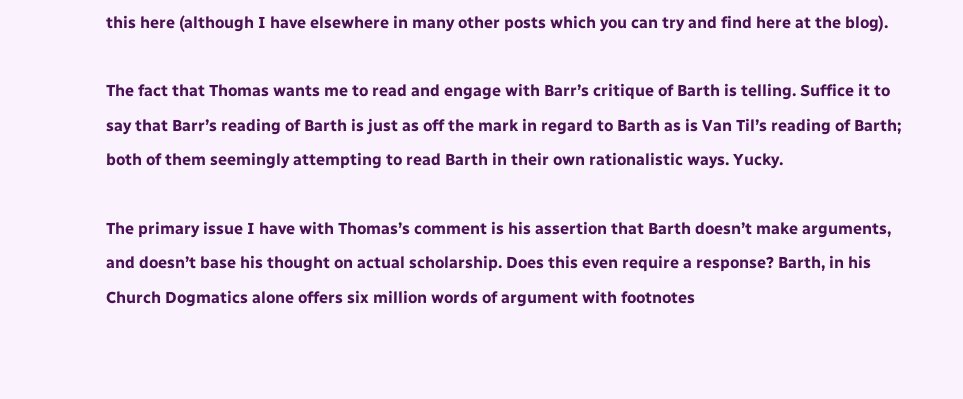this here (although I have elsewhere in many other posts which you can try and find here at the blog).

The fact that Thomas wants me to read and engage with Barr’s critique of Barth is telling. Suffice it to say that Barr’s reading of Barth is just as off the mark in regard to Barth as is Van Til’s reading of Barth; both of them seemingly attempting to read Barth in their own rationalistic ways. Yucky.

The primary issue I have with Thomas’s comment is his assertion that Barth doesn’t make arguments, and doesn’t base his thought on actual scholarship. Does this even require a response? Barth, in his Church Dogmatics alone offers six million words of argument with footnotes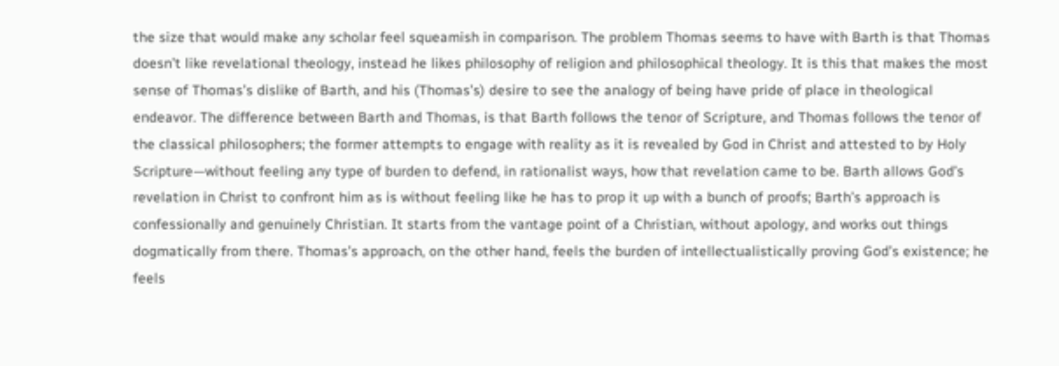the size that would make any scholar feel squeamish in comparison. The problem Thomas seems to have with Barth is that Thomas doesn’t like revelational theology, instead he likes philosophy of religion and philosophical theology. It is this that makes the most sense of Thomas’s dislike of Barth, and his (Thomas’s) desire to see the analogy of being have pride of place in theological endeavor. The difference between Barth and Thomas, is that Barth follows the tenor of Scripture, and Thomas follows the tenor of the classical philosophers; the former attempts to engage with reality as it is revealed by God in Christ and attested to by Holy Scripture—without feeling any type of burden to defend, in rationalist ways, how that revelation came to be. Barth allows God’s revelation in Christ to confront him as is without feeling like he has to prop it up with a bunch of proofs; Barth’s approach is confessionally and genuinely Christian. It starts from the vantage point of a Christian, without apology, and works out things dogmatically from there. Thomas’s approach, on the other hand, feels the burden of intellectualistically proving God’s existence; he feels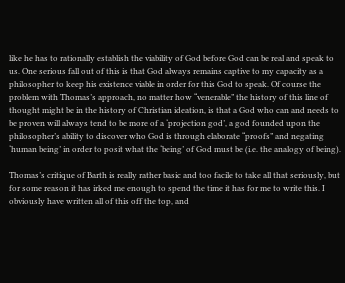like he has to rationally establish the viability of God before God can be real and speak to us. One serious fall out of this is that God always remains captive to my capacity as a philosopher to keep his existence viable in order for this God to speak. Of course the problem with Thomas’s approach, no matter how “venerable” the history of this line of thought might be in the history of Christian ideation, is that a God who can and needs to be proven will always tend to be more of a ‘projection god’, a god founded upon the philosopher’s ability to discover who God is through elaborate “proofs” and negating ‘human being’ in order to posit what the ‘being’ of God must be (i.e. the analogy of being).

Thomas’s critique of Barth is really rather basic and too facile to take all that seriously, but for some reason it has irked me enough to spend the time it has for me to write this. I obviously have written all of this off the top, and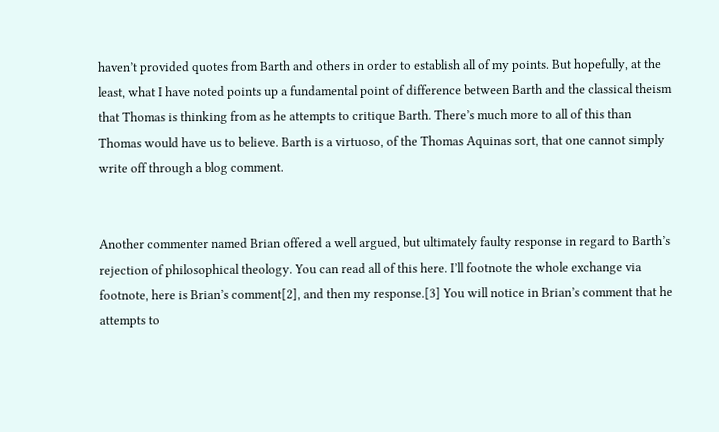haven’t provided quotes from Barth and others in order to establish all of my points. But hopefully, at the least, what I have noted points up a fundamental point of difference between Barth and the classical theism that Thomas is thinking from as he attempts to critique Barth. There’s much more to all of this than Thomas would have us to believe. Barth is a virtuoso, of the Thomas Aquinas sort, that one cannot simply write off through a blog comment.


Another commenter named Brian offered a well argued, but ultimately faulty response in regard to Barth’s rejection of philosophical theology. You can read all of this here. I’ll footnote the whole exchange via footnote, here is Brian’s comment[2], and then my response.[3] You will notice in Brian’s comment that he attempts to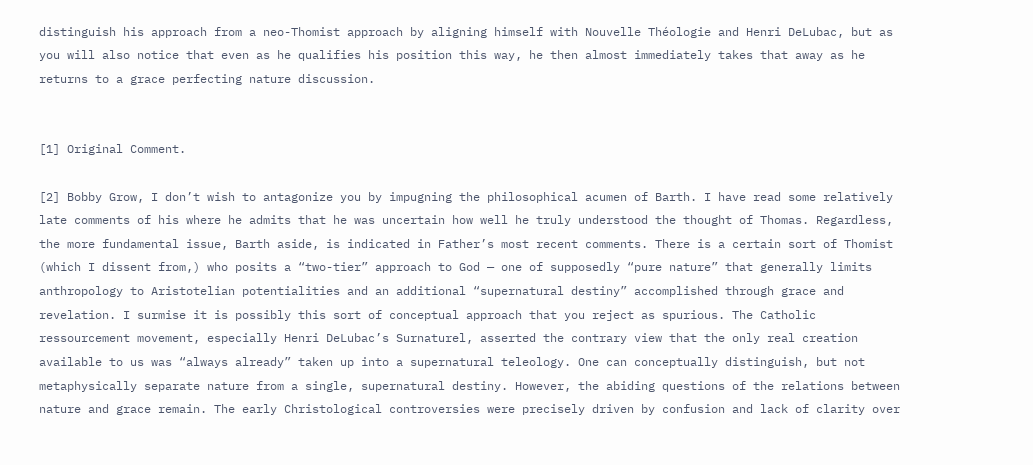distinguish his approach from a neo-Thomist approach by aligning himself with Nouvelle Théologie and Henri DeLubac, but as you will also notice that even as he qualifies his position this way, he then almost immediately takes that away as he returns to a grace perfecting nature discussion.


[1] Original Comment.

[2] Bobby Grow, I don’t wish to antagonize you by impugning the philosophical acumen of Barth. I have read some relatively late comments of his where he admits that he was uncertain how well he truly understood the thought of Thomas. Regardless, the more fundamental issue, Barth aside, is indicated in Father’s most recent comments. There is a certain sort of Thomist (which I dissent from,) who posits a “two-tier” approach to God — one of supposedly “pure nature” that generally limits anthropology to Aristotelian potentialities and an additional “supernatural destiny” accomplished through grace and revelation. I surmise it is possibly this sort of conceptual approach that you reject as spurious. The Catholic ressourcement movement, especially Henri DeLubac’s Surnaturel, asserted the contrary view that the only real creation available to us was “always already” taken up into a supernatural teleology. One can conceptually distinguish, but not metaphysically separate nature from a single, supernatural destiny. However, the abiding questions of the relations between nature and grace remain. The early Christological controversies were precisely driven by confusion and lack of clarity over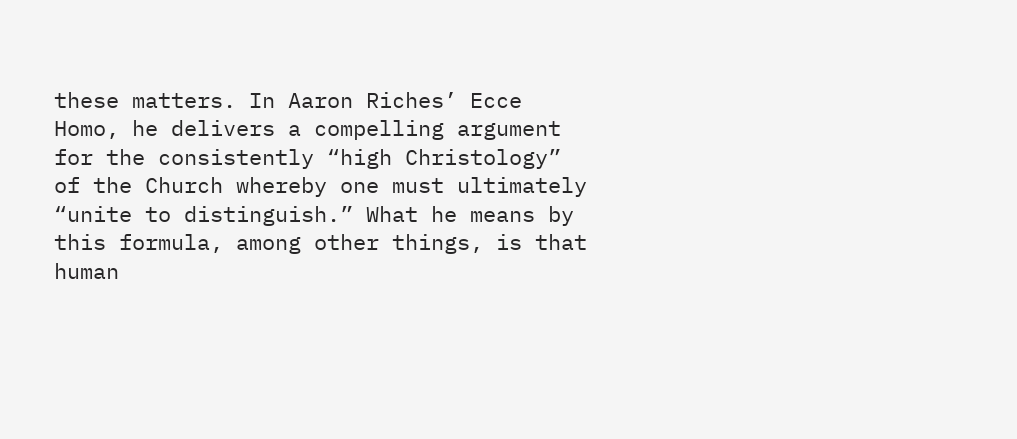these matters. In Aaron Riches’ Ecce Homo, he delivers a compelling argument for the consistently “high Christology” of the Church whereby one must ultimately “unite to distinguish.” What he means by this formula, among other things, is that human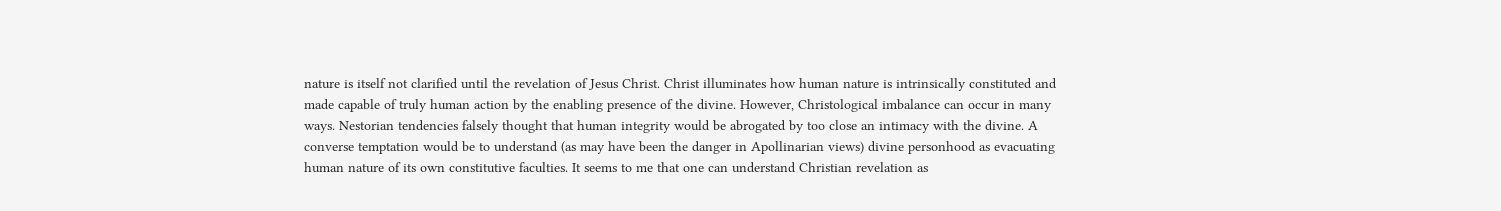nature is itself not clarified until the revelation of Jesus Christ. Christ illuminates how human nature is intrinsically constituted and made capable of truly human action by the enabling presence of the divine. However, Christological imbalance can occur in many ways. Nestorian tendencies falsely thought that human integrity would be abrogated by too close an intimacy with the divine. A converse temptation would be to understand (as may have been the danger in Apollinarian views) divine personhood as evacuating human nature of its own constitutive faculties. It seems to me that one can understand Christian revelation as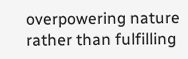overpowering nature rather than fulfilling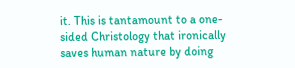it. This is tantamount to a one-sided Christology that ironically saves human nature by doing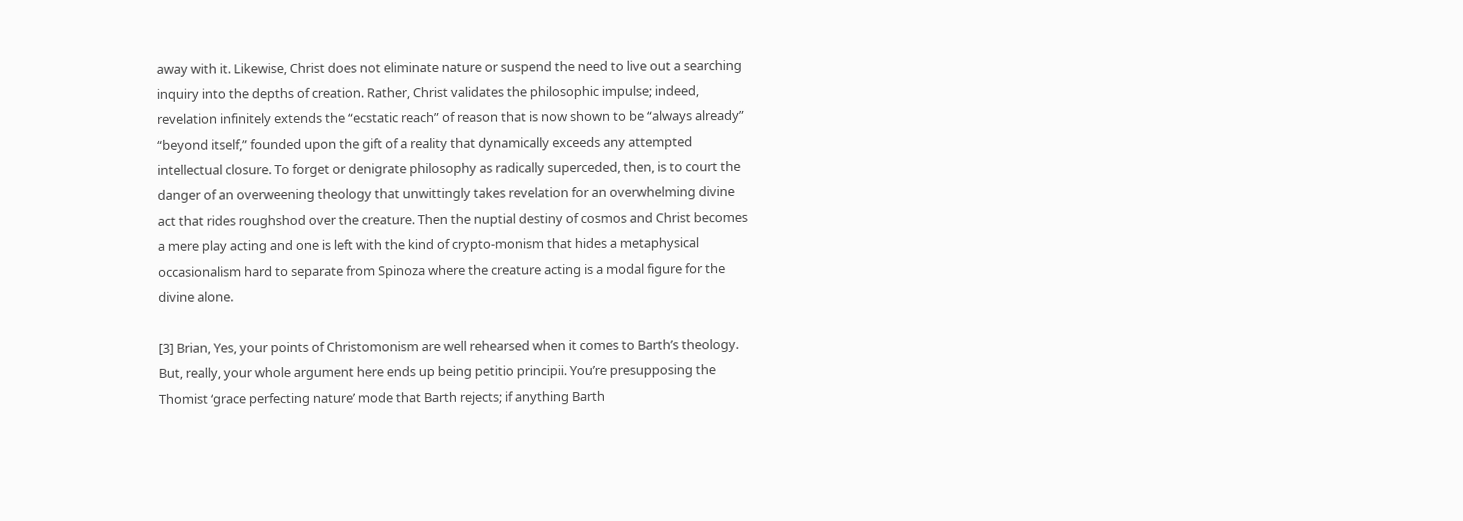away with it. Likewise, Christ does not eliminate nature or suspend the need to live out a searching inquiry into the depths of creation. Rather, Christ validates the philosophic impulse; indeed, revelation infinitely extends the “ecstatic reach” of reason that is now shown to be “always already” “beyond itself,” founded upon the gift of a reality that dynamically exceeds any attempted intellectual closure. To forget or denigrate philosophy as radically superceded, then, is to court the danger of an overweening theology that unwittingly takes revelation for an overwhelming divine act that rides roughshod over the creature. Then the nuptial destiny of cosmos and Christ becomes a mere play acting and one is left with the kind of crypto-monism that hides a metaphysical occasionalism hard to separate from Spinoza where the creature acting is a modal figure for the divine alone.

[3] Brian, Yes, your points of Christomonism are well rehearsed when it comes to Barth’s theology. But, really, your whole argument here ends up being petitio principii. You’re presupposing the Thomist ‘grace perfecting nature’ mode that Barth rejects; if anything Barth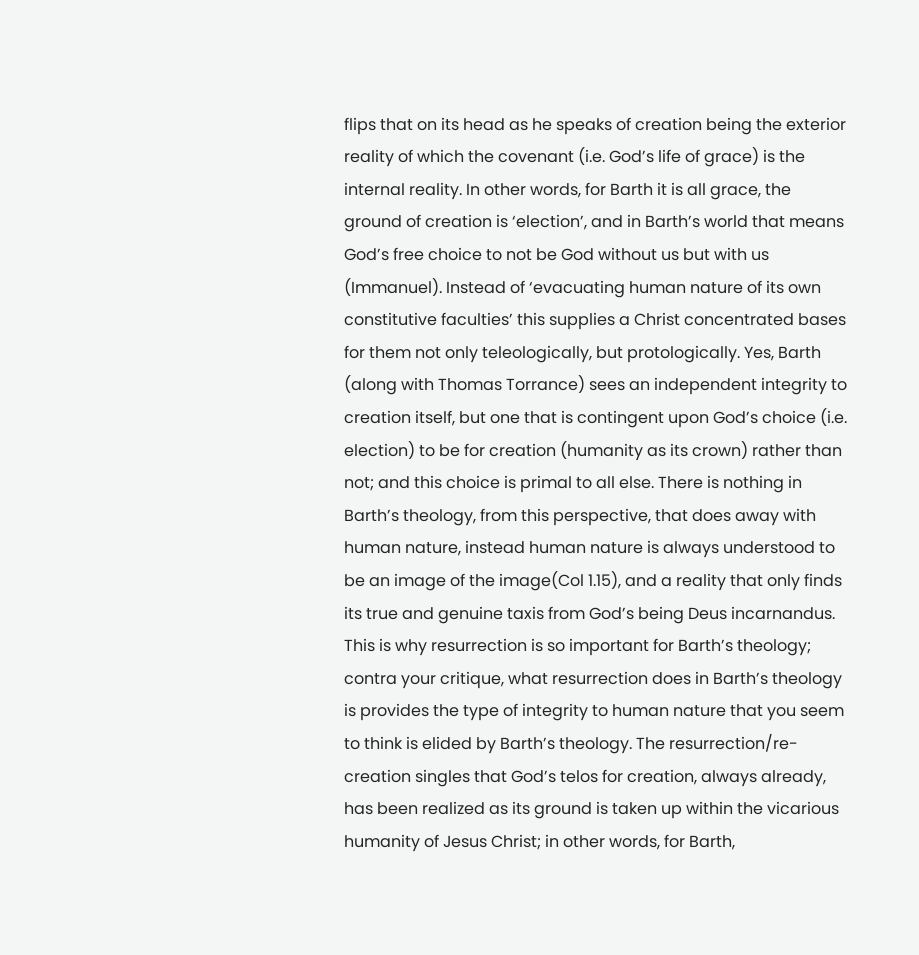flips that on its head as he speaks of creation being the exterior reality of which the covenant (i.e. God’s life of grace) is the internal reality. In other words, for Barth it is all grace, the ground of creation is ‘election’, and in Barth’s world that means God’s free choice to not be God without us but with us (Immanuel). Instead of ‘evacuating human nature of its own constitutive faculties’ this supplies a Christ concentrated bases for them not only teleologically, but protologically. Yes, Barth (along with Thomas Torrance) sees an independent integrity to creation itself, but one that is contingent upon God’s choice (i.e. election) to be for creation (humanity as its crown) rather than not; and this choice is primal to all else. There is nothing in Barth’s theology, from this perspective, that does away with human nature, instead human nature is always understood to be an image of the image(Col 1.15), and a reality that only finds its true and genuine taxis from God’s being Deus incarnandus. This is why resurrection is so important for Barth’s theology; contra your critique, what resurrection does in Barth’s theology is provides the type of integrity to human nature that you seem to think is elided by Barth’s theology. The resurrection/re-creation singles that God’s telos for creation, always already, has been realized as its ground is taken up within the vicarious humanity of Jesus Christ; in other words, for Barth,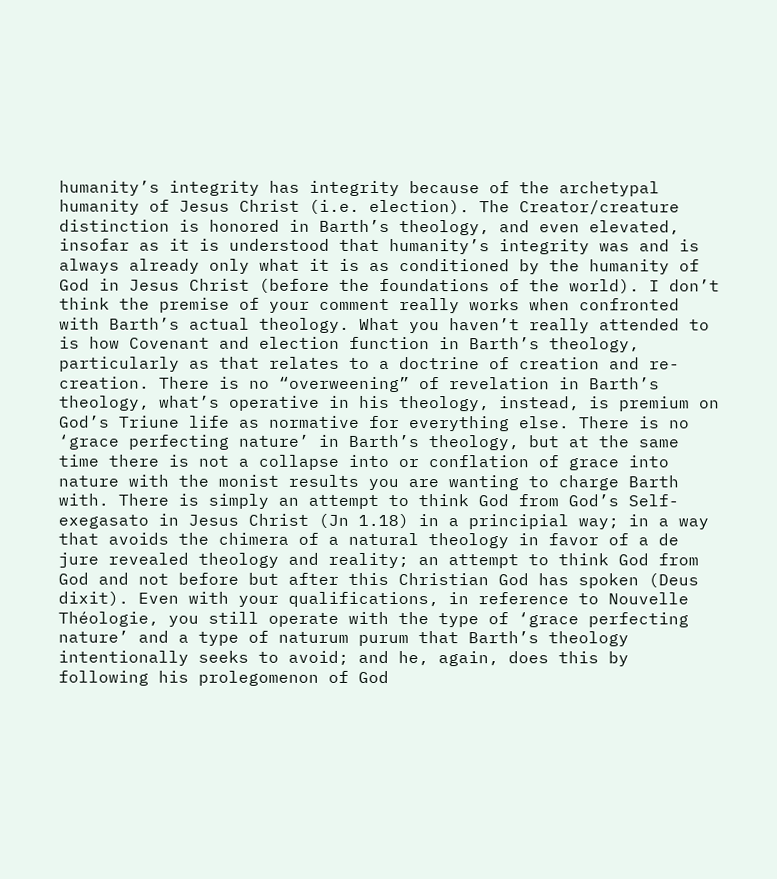humanity’s integrity has integrity because of the archetypal humanity of Jesus Christ (i.e. election). The Creator/creature distinction is honored in Barth’s theology, and even elevated, insofar as it is understood that humanity’s integrity was and is always already only what it is as conditioned by the humanity of God in Jesus Christ (before the foundations of the world). I don’t think the premise of your comment really works when confronted with Barth’s actual theology. What you haven’t really attended to is how Covenant and election function in Barth’s theology, particularly as that relates to a doctrine of creation and re-creation. There is no “overweening” of revelation in Barth’s theology, what’s operative in his theology, instead, is premium on God’s Triune life as normative for everything else. There is no ‘grace perfecting nature’ in Barth’s theology, but at the same time there is not a collapse into or conflation of grace into nature with the monist results you are wanting to charge Barth with. There is simply an attempt to think God from God’s Self-exegasato in Jesus Christ (Jn 1.18) in a principial way; in a way that avoids the chimera of a natural theology in favor of a de jure revealed theology and reality; an attempt to think God from God and not before but after this Christian God has spoken (Deus dixit). Even with your qualifications, in reference to Nouvelle Théologie, you still operate with the type of ‘grace perfecting nature’ and a type of naturum purum that Barth’s theology intentionally seeks to avoid; and he, again, does this by following his prolegomenon of God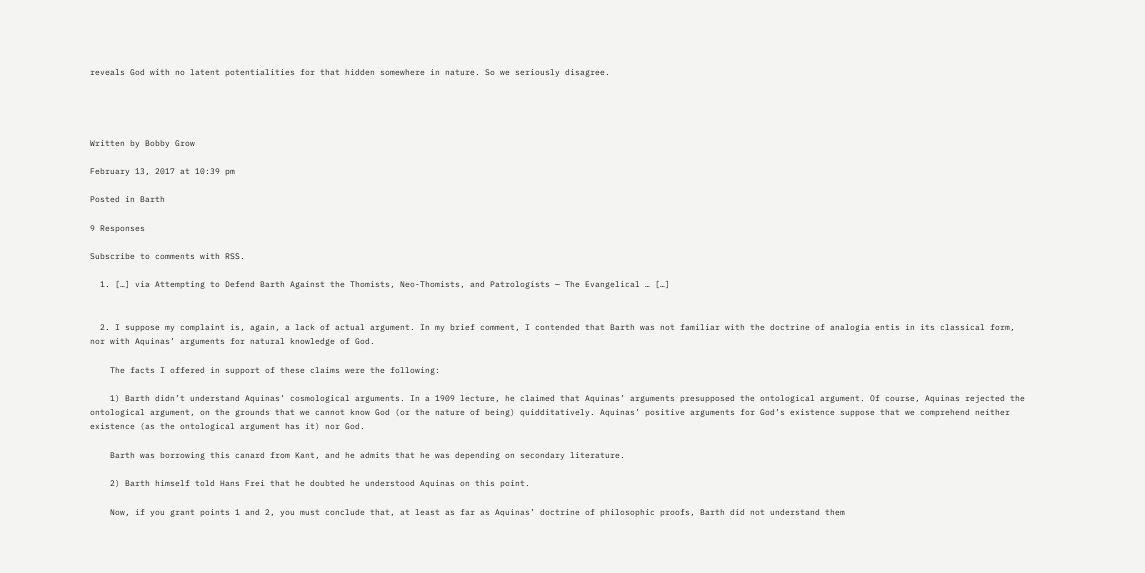reveals God with no latent potentialities for that hidden somewhere in nature. So we seriously disagree.




Written by Bobby Grow

February 13, 2017 at 10:39 pm

Posted in Barth

9 Responses

Subscribe to comments with RSS.

  1. […] via Attempting to Defend Barth Against the Thomists, Neo-Thomists, and Patrologists — The Evangelical … […]


  2. I suppose my complaint is, again, a lack of actual argument. In my brief comment, I contended that Barth was not familiar with the doctrine of analogia entis in its classical form, nor with Aquinas’ arguments for natural knowledge of God.

    The facts I offered in support of these claims were the following:

    1) Barth didn’t understand Aquinas’ cosmological arguments. In a 1909 lecture, he claimed that Aquinas’ arguments presupposed the ontological argument. Of course, Aquinas rejected the ontological argument, on the grounds that we cannot know God (or the nature of being) quidditatively. Aquinas’ positive arguments for God’s existence suppose that we comprehend neither existence (as the ontological argument has it) nor God.

    Barth was borrowing this canard from Kant, and he admits that he was depending on secondary literature.

    2) Barth himself told Hans Frei that he doubted he understood Aquinas on this point.

    Now, if you grant points 1 and 2, you must conclude that, at least as far as Aquinas’ doctrine of philosophic proofs, Barth did not understand them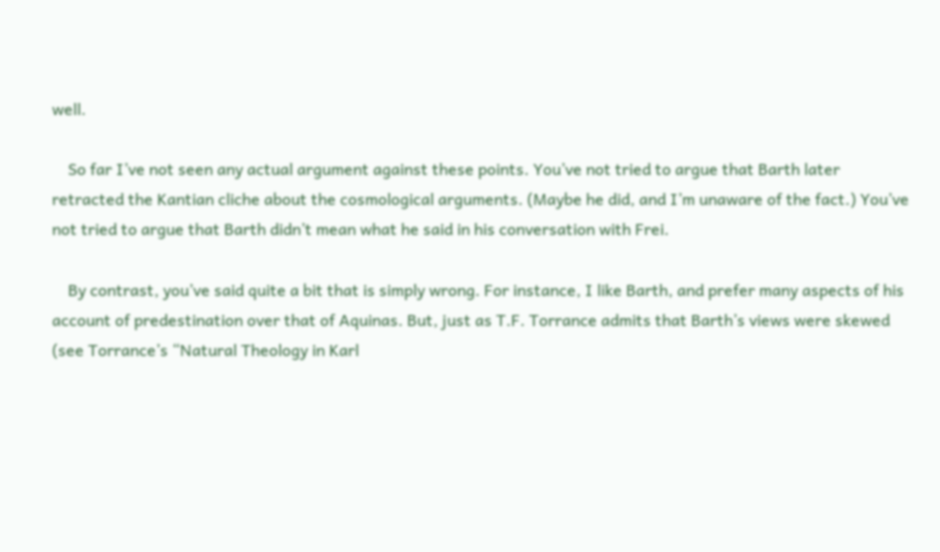well.

    So far I’ve not seen any actual argument against these points. You’ve not tried to argue that Barth later retracted the Kantian cliche about the cosmological arguments. (Maybe he did, and I’m unaware of the fact.) You’ve not tried to argue that Barth didn’t mean what he said in his conversation with Frei.

    By contrast, you’ve said quite a bit that is simply wrong. For instance, I like Barth, and prefer many aspects of his account of predestination over that of Aquinas. But, just as T.F. Torrance admits that Barth’s views were skewed (see Torrance’s “Natural Theology in Karl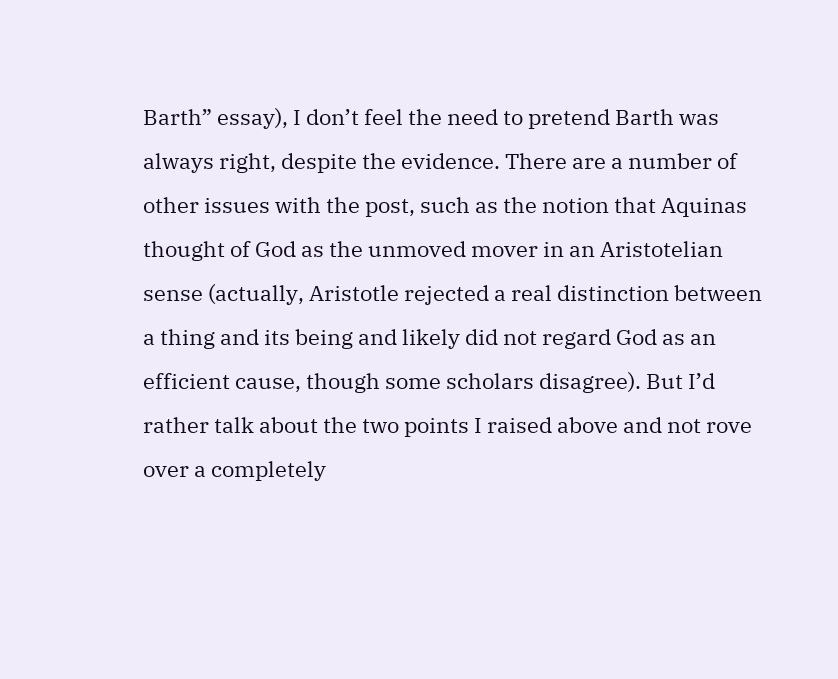Barth” essay), I don’t feel the need to pretend Barth was always right, despite the evidence. There are a number of other issues with the post, such as the notion that Aquinas thought of God as the unmoved mover in an Aristotelian sense (actually, Aristotle rejected a real distinction between a thing and its being and likely did not regard God as an efficient cause, though some scholars disagree). But I’d rather talk about the two points I raised above and not rove over a completely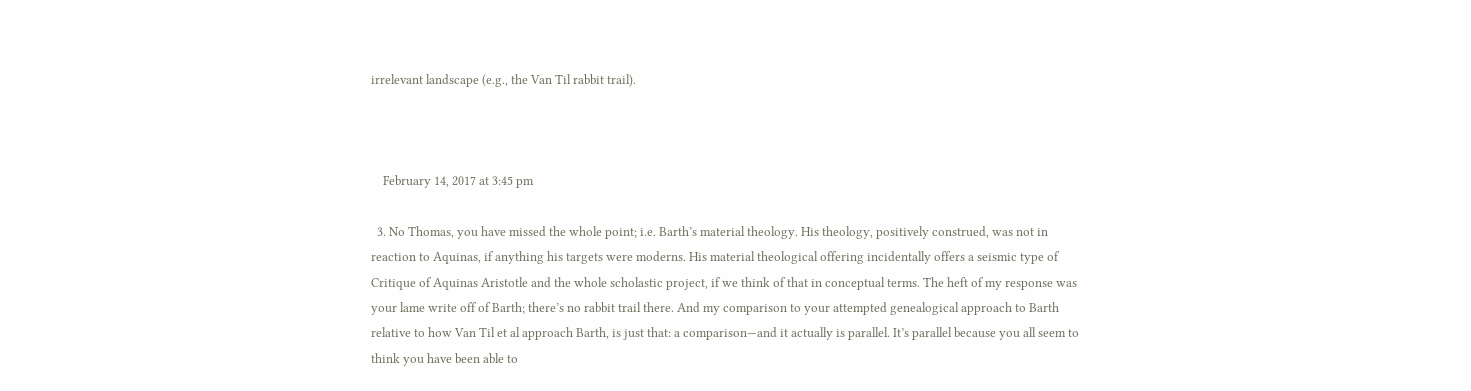irrelevant landscape (e.g., the Van Til rabbit trail).



    February 14, 2017 at 3:45 pm

  3. No Thomas, you have missed the whole point; i.e. Barth’s material theology. His theology, positively construed, was not in reaction to Aquinas, if anything his targets were moderns. His material theological offering incidentally offers a seismic type of Critique of Aquinas Aristotle and the whole scholastic project, if we think of that in conceptual terms. The heft of my response was your lame write off of Barth; there’s no rabbit trail there. And my comparison to your attempted genealogical approach to Barth relative to how Van Til et al approach Barth, is just that: a comparison—and it actually is parallel. It’s parallel because you all seem to think you have been able to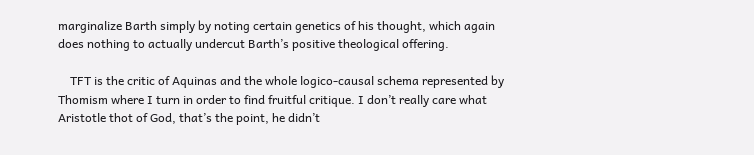marginalize Barth simply by noting certain genetics of his thought, which again does nothing to actually undercut Barth’s positive theological offering.

    TFT is the critic of Aquinas and the whole logico-causal schema represented by Thomism where I turn in order to find fruitful critique. I don’t really care what Aristotle thot of God, that’s the point, he didn’t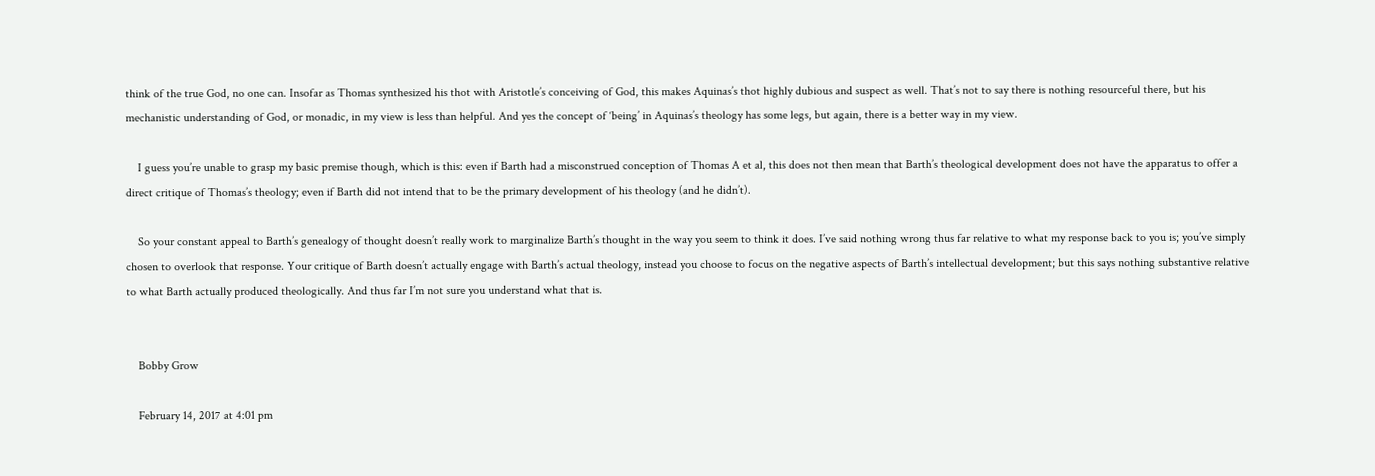think of the true God, no one can. Insofar as Thomas synthesized his thot with Aristotle’s conceiving of God, this makes Aquinas’s thot highly dubious and suspect as well. That’s not to say there is nothing resourceful there, but his mechanistic understanding of God, or monadic, in my view is less than helpful. And yes the concept of ‘being’ in Aquinas’s theology has some legs, but again, there is a better way in my view.

    I guess you’re unable to grasp my basic premise though, which is this: even if Barth had a misconstrued conception of Thomas A et al, this does not then mean that Barth’s theological development does not have the apparatus to offer a direct critique of Thomas’s theology; even if Barth did not intend that to be the primary development of his theology (and he didn’t).

    So your constant appeal to Barth’s genealogy of thought doesn’t really work to marginalize Barth’s thought in the way you seem to think it does. I’ve said nothing wrong thus far relative to what my response back to you is; you’ve simply chosen to overlook that response. Your critique of Barth doesn’t actually engage with Barth’s actual theology, instead you choose to focus on the negative aspects of Barth’s intellectual development; but this says nothing substantive relative to what Barth actually produced theologically. And thus far I’m not sure you understand what that is.


    Bobby Grow

    February 14, 2017 at 4:01 pm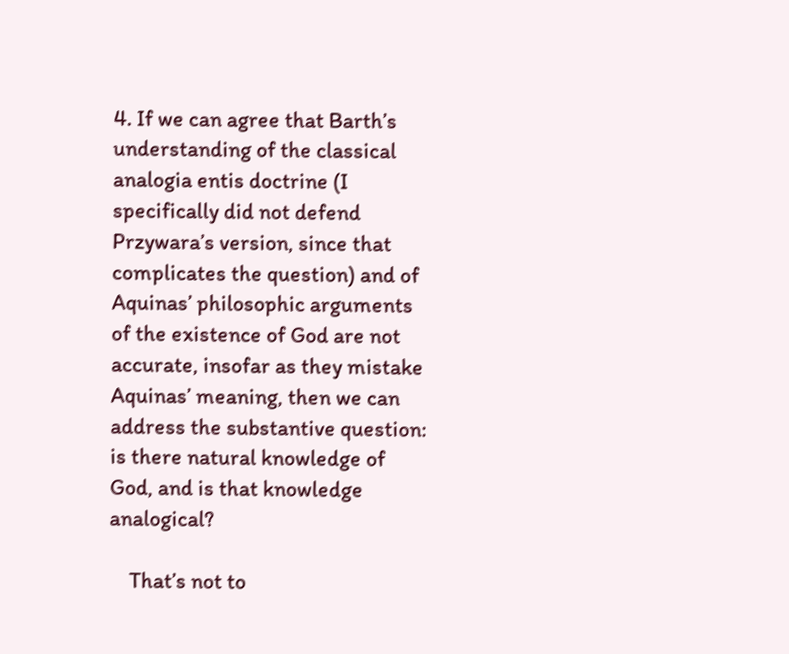4. If we can agree that Barth’s understanding of the classical analogia entis doctrine (I specifically did not defend Przywara’s version, since that complicates the question) and of Aquinas’ philosophic arguments of the existence of God are not accurate, insofar as they mistake Aquinas’ meaning, then we can address the substantive question: is there natural knowledge of God, and is that knowledge analogical?

    That’s not to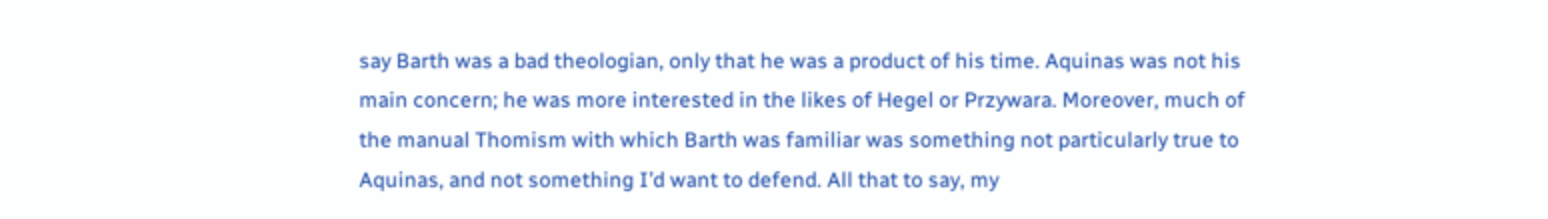say Barth was a bad theologian, only that he was a product of his time. Aquinas was not his main concern; he was more interested in the likes of Hegel or Przywara. Moreover, much of the manual Thomism with which Barth was familiar was something not particularly true to Aquinas, and not something I’d want to defend. All that to say, my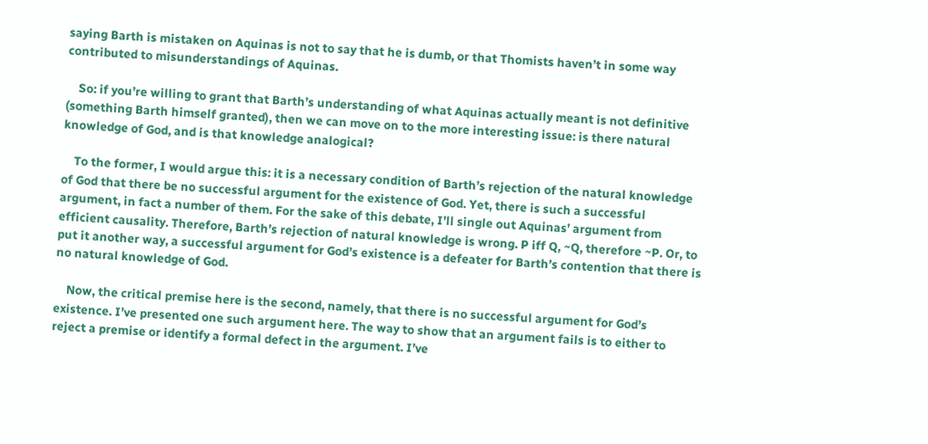saying Barth is mistaken on Aquinas is not to say that he is dumb, or that Thomists haven’t in some way contributed to misunderstandings of Aquinas.

    So: if you’re willing to grant that Barth’s understanding of what Aquinas actually meant is not definitive (something Barth himself granted), then we can move on to the more interesting issue: is there natural knowledge of God, and is that knowledge analogical?

    To the former, I would argue this: it is a necessary condition of Barth’s rejection of the natural knowledge of God that there be no successful argument for the existence of God. Yet, there is such a successful argument, in fact a number of them. For the sake of this debate, I’ll single out Aquinas’ argument from efficient causality. Therefore, Barth’s rejection of natural knowledge is wrong. P iff Q, ~Q, therefore ~P. Or, to put it another way, a successful argument for God’s existence is a defeater for Barth’s contention that there is no natural knowledge of God.

    Now, the critical premise here is the second, namely, that there is no successful argument for God’s existence. I’ve presented one such argument here. The way to show that an argument fails is to either to reject a premise or identify a formal defect in the argument. I’ve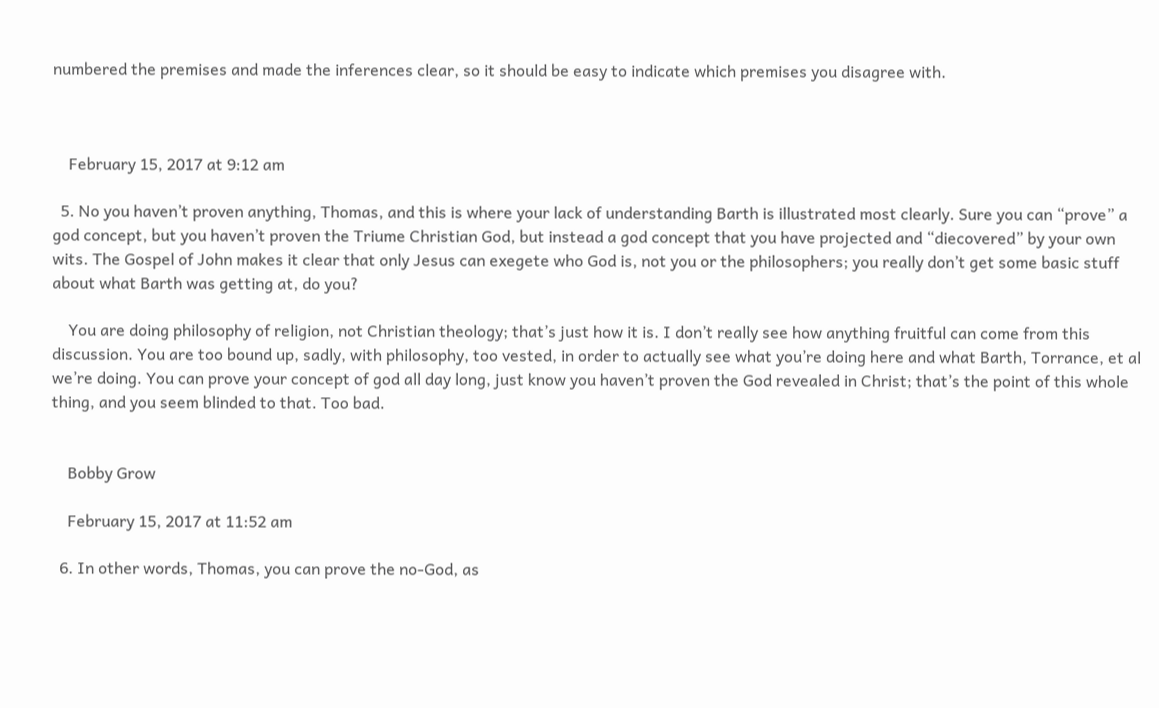numbered the premises and made the inferences clear, so it should be easy to indicate which premises you disagree with.



    February 15, 2017 at 9:12 am

  5. No you haven’t proven anything, Thomas, and this is where your lack of understanding Barth is illustrated most clearly. Sure you can “prove” a god concept, but you haven’t proven the Triume Christian God, but instead a god concept that you have projected and “diecovered” by your own wits. The Gospel of John makes it clear that only Jesus can exegete who God is, not you or the philosophers; you really don’t get some basic stuff about what Barth was getting at, do you?

    You are doing philosophy of religion, not Christian theology; that’s just how it is. I don’t really see how anything fruitful can come from this discussion. You are too bound up, sadly, with philosophy, too vested, in order to actually see what you’re doing here and what Barth, Torrance, et al we’re doing. You can prove your concept of god all day long, just know you haven’t proven the God revealed in Christ; that’s the point of this whole thing, and you seem blinded to that. Too bad.


    Bobby Grow

    February 15, 2017 at 11:52 am

  6. In other words, Thomas, you can prove the no-God, as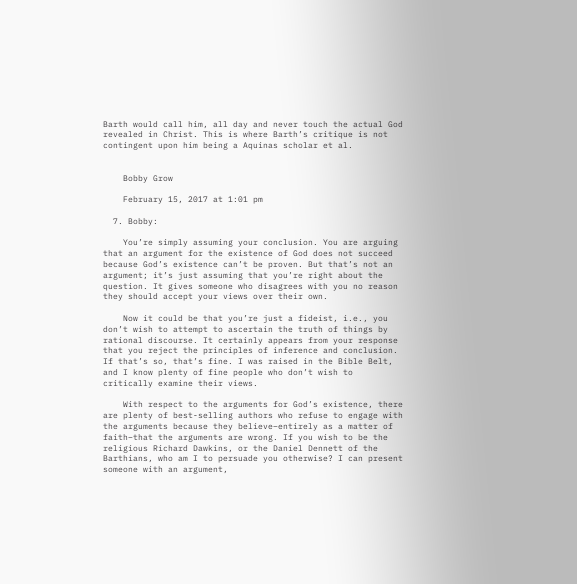Barth would call him, all day and never touch the actual God revealed in Christ. This is where Barth’s critique is not contingent upon him being a Aquinas scholar et al.


    Bobby Grow

    February 15, 2017 at 1:01 pm

  7. Bobby:

    You’re simply assuming your conclusion. You are arguing that an argument for the existence of God does not succeed because God’s existence can’t be proven. But that’s not an argument; it’s just assuming that you’re right about the question. It gives someone who disagrees with you no reason they should accept your views over their own.

    Now it could be that you’re just a fideist, i.e., you don’t wish to attempt to ascertain the truth of things by rational discourse. It certainly appears from your response that you reject the principles of inference and conclusion. If that’s so, that’s fine. I was raised in the Bible Belt, and I know plenty of fine people who don’t wish to critically examine their views.

    With respect to the arguments for God’s existence, there are plenty of best-selling authors who refuse to engage with the arguments because they believe–entirely as a matter of faith–that the arguments are wrong. If you wish to be the religious Richard Dawkins, or the Daniel Dennett of the Barthians, who am I to persuade you otherwise? I can present someone with an argument,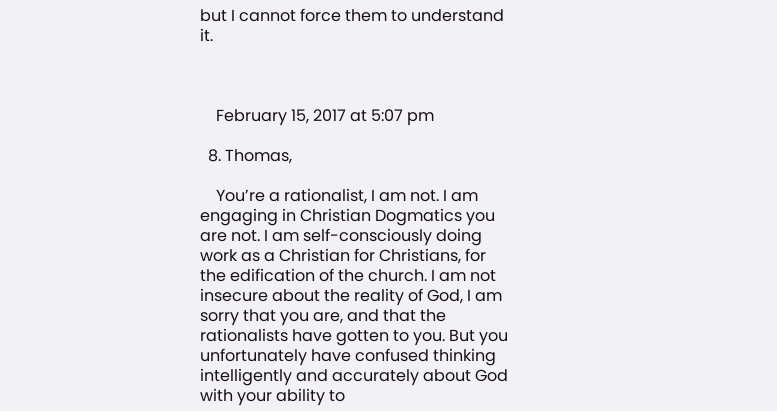but I cannot force them to understand it.



    February 15, 2017 at 5:07 pm

  8. Thomas,

    You’re a rationalist, I am not. I am engaging in Christian Dogmatics you are not. I am self-consciously doing work as a Christian for Christians, for the edification of the church. I am not insecure about the reality of God, I am sorry that you are, and that the rationalists have gotten to you. But you unfortunately have confused thinking intelligently and accurately about God with your ability to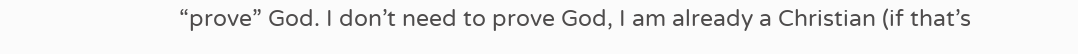“prove” God. I don’t need to prove God, I am already a Christian (if that’s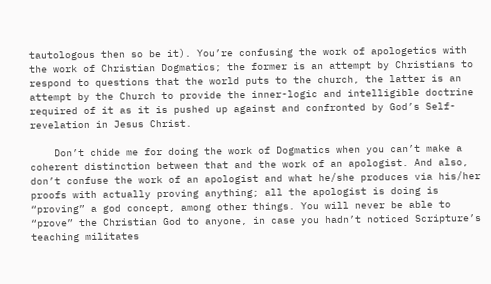tautologous then so be it). You’re confusing the work of apologetics with the work of Christian Dogmatics; the former is an attempt by Christians to respond to questions that the world puts to the church, the latter is an attempt by the Church to provide the inner-logic and intelligible doctrine required of it as it is pushed up against and confronted by God’s Self-revelation in Jesus Christ.

    Don’t chide me for doing the work of Dogmatics when you can’t make a coherent distinction between that and the work of an apologist. And also, don’t confuse the work of an apologist and what he/she produces via his/her proofs with actually proving anything; all the apologist is doing is “proving” a god concept, among other things. You will never be able to “prove” the Christian God to anyone, in case you hadn’t noticed Scripture’s teaching militates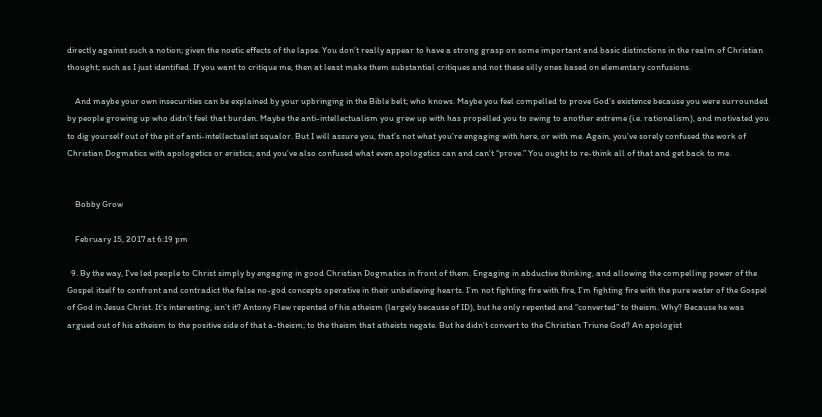directly against such a notion; given the noetic effects of the lapse. You don’t really appear to have a strong grasp on some important and basic distinctions in the realm of Christian thought; such as I just identified. If you want to critique me, then at least make them substantial critiques and not these silly ones based on elementary confusions.

    And maybe your own insecurities can be explained by your upbringing in the Bible belt; who knows. Maybe you feel compelled to prove God’s existence because you were surrounded by people growing up who didn’t feel that burden. Maybe the anti-intellectualism you grew up with has propelled you to swing to another extreme (i.e. rationalism), and motivated you to dig yourself out of the pit of anti-intellectualist squalor. But I will assure you, that’s not what you’re engaging with here, or with me. Again, you’ve sorely confused the work of Christian Dogmatics with apologetics or eristics; and you’ve also confused what even apologetics can and can’t “prove.” You ought to re-think all of that and get back to me.


    Bobby Grow

    February 15, 2017 at 6:19 pm

  9. By the way, I’ve led people to Christ simply by engaging in good Christian Dogmatics in front of them. Engaging in abductive thinking, and allowing the compelling power of the Gospel itself to confront and contradict the false no-god concepts operative in their unbelieving hearts. I’m not fighting fire with fire, I’m fighting fire with the pure water of the Gospel of God in Jesus Christ. It’s interesting, isn’t it? Antony Flew repented of his atheism (largely because of ID), but he only repented and “converted” to theism. Why? Because he was argued out of his atheism to the positive side of that a-theism; to the theism that atheists negate. But he didn’t convert to the Christian Triune God? An apologist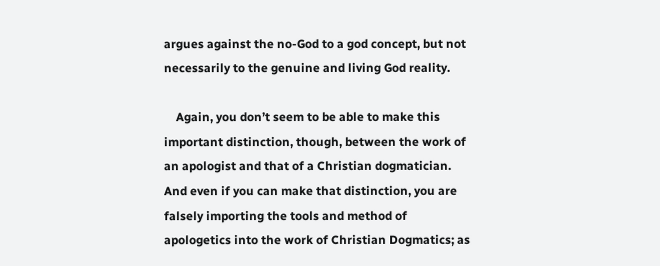argues against the no-God to a god concept, but not necessarily to the genuine and living God reality.

    Again, you don’t seem to be able to make this important distinction, though, between the work of an apologist and that of a Christian dogmatician. And even if you can make that distinction, you are falsely importing the tools and method of apologetics into the work of Christian Dogmatics; as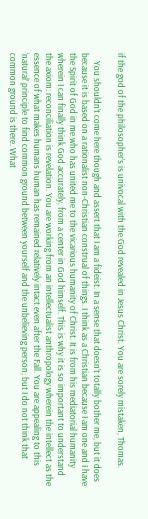if the god of the philosopher’s is univocal with the God revealed in Jesus Christ. You are sorely mistaken, Thomas.

    You shouldn’t come here though and assert that I am a fideist. In a sense that doesn’t totally bother me, but it does because it is based on a rationalist non-Christian construal of things. I think as a Christian because I am one and I have the Spirit of God in me who has united me to the vicarious humanity of Christ. It is from his mediatorial humanity wherein I can finally think God accurately, from a center in God himself. This is why it is so important to understand the axiom: reconciliation is revelation. You are working from an intellectualist anthropology wherein the intellect as the essence of what makes humans human has remained relatively intact even after the Fall. You are appealing to this ‘natural’ principle to find common ground between yourself and the unbelieving person; but I do not think that common ground is there. What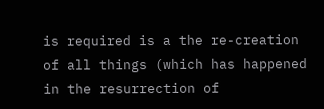is required is a the re-creation of all things (which has happened in the resurrection of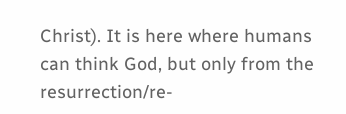Christ). It is here where humans can think God, but only from the resurrection/re-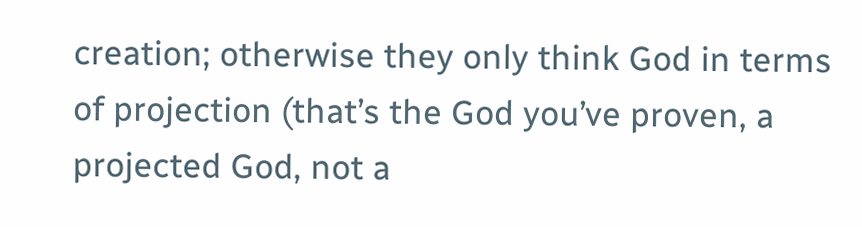creation; otherwise they only think God in terms of projection (that’s the God you’ve proven, a projected God, not a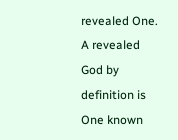revealed One. A revealed God by definition is One known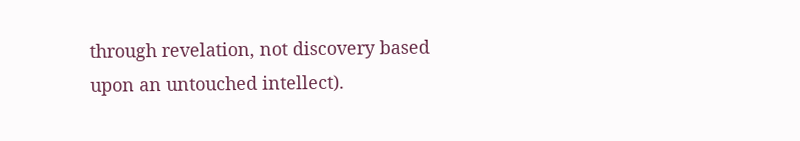through revelation, not discovery based upon an untouched intellect).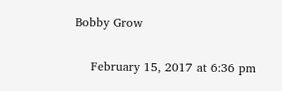Bobby Grow

    February 15, 2017 at 6:36 pm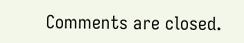Comments are closed.